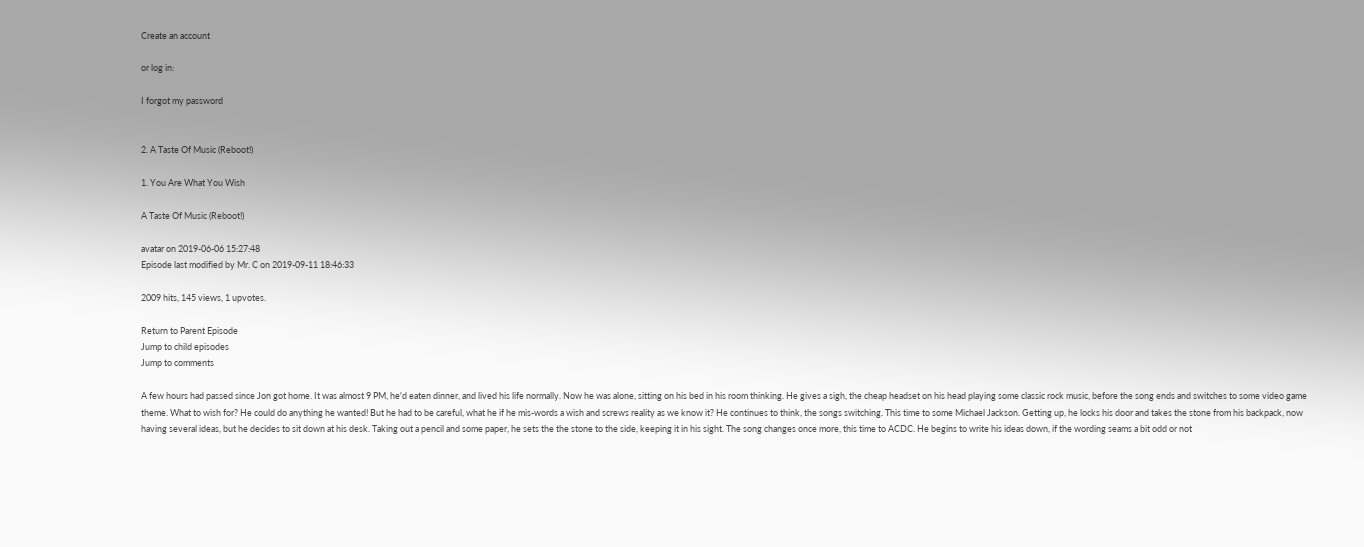Create an account

or log in:

I forgot my password


2. A Taste Of Music (Reboot!)

1. You Are What You Wish

A Taste Of Music (Reboot!)

avatar on 2019-06-06 15:27:48
Episode last modified by Mr. C on 2019-09-11 18:46:33

2009 hits, 145 views, 1 upvotes.

Return to Parent Episode
Jump to child episodes
Jump to comments

A few hours had passed since Jon got home. It was almost 9 PM, he'd eaten dinner, and lived his life normally. Now he was alone, sitting on his bed in his room thinking. He gives a sigh, the cheap headset on his head playing some classic rock music, before the song ends and switches to some video game theme. What to wish for? He could do anything he wanted! But he had to be careful, what he if he mis-words a wish and screws reality as we know it? He continues to think, the songs switching. This time to some Michael Jackson. Getting up, he locks his door and takes the stone from his backpack, now having several ideas, but he decides to sit down at his desk. Taking out a pencil and some paper, he sets the the stone to the side, keeping it in his sight. The song changes once more, this time to ACDC. He begins to write his ideas down, if the wording seams a bit odd or not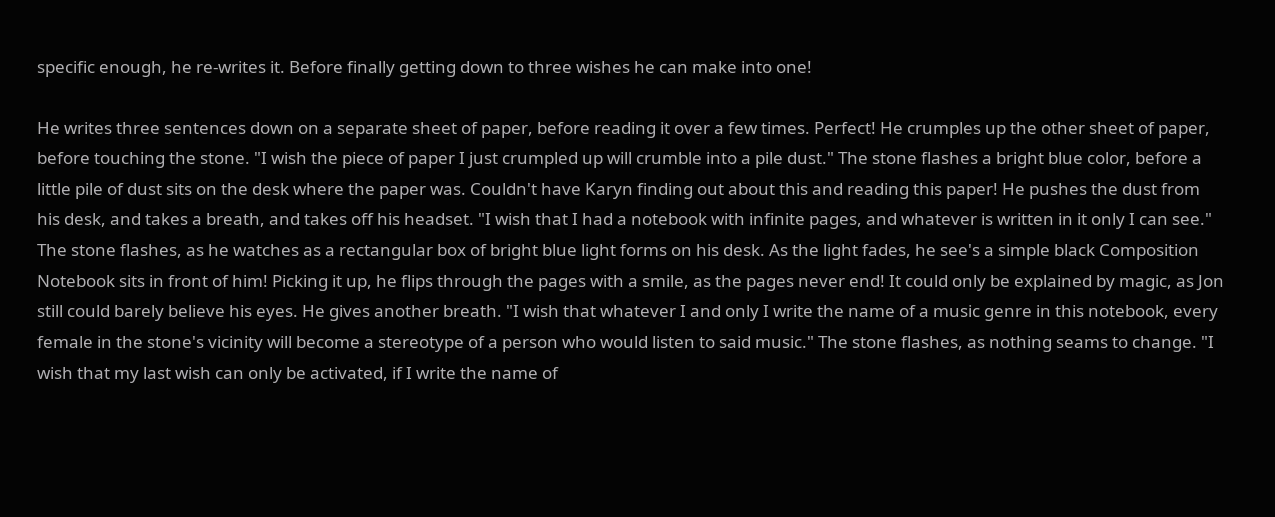specific enough, he re-writes it. Before finally getting down to three wishes he can make into one!

He writes three sentences down on a separate sheet of paper, before reading it over a few times. Perfect! He crumples up the other sheet of paper, before touching the stone. "I wish the piece of paper I just crumpled up will crumble into a pile dust." The stone flashes a bright blue color, before a little pile of dust sits on the desk where the paper was. Couldn't have Karyn finding out about this and reading this paper! He pushes the dust from his desk, and takes a breath, and takes off his headset. "I wish that I had a notebook with infinite pages, and whatever is written in it only I can see." The stone flashes, as he watches as a rectangular box of bright blue light forms on his desk. As the light fades, he see's a simple black Composition Notebook sits in front of him! Picking it up, he flips through the pages with a smile, as the pages never end! It could only be explained by magic, as Jon still could barely believe his eyes. He gives another breath. "I wish that whatever I and only I write the name of a music genre in this notebook, every female in the stone's vicinity will become a stereotype of a person who would listen to said music." The stone flashes, as nothing seams to change. "I wish that my last wish can only be activated, if I write the name of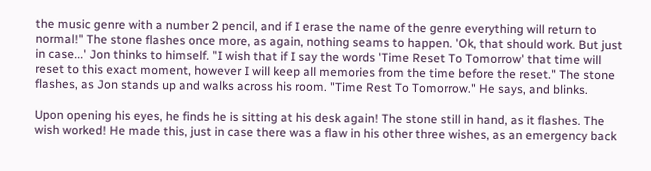the music genre with a number 2 pencil, and if I erase the name of the genre everything will return to normal!" The stone flashes once more, as again, nothing seams to happen. 'Ok, that should work. But just in case...' Jon thinks to himself. "I wish that if I say the words 'Time Reset To Tomorrow' that time will reset to this exact moment, however I will keep all memories from the time before the reset." The stone flashes, as Jon stands up and walks across his room. "Time Rest To Tomorrow." He says, and blinks.

Upon opening his eyes, he finds he is sitting at his desk again! The stone still in hand, as it flashes. The wish worked! He made this, just in case there was a flaw in his other three wishes, as an emergency back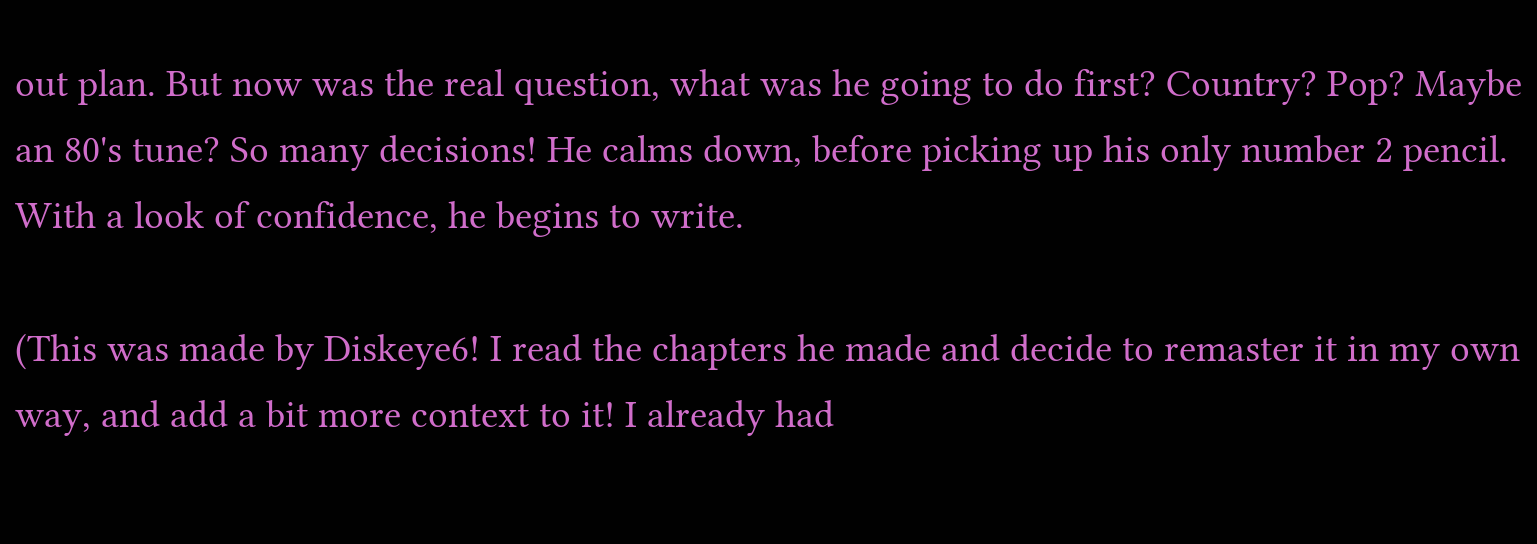out plan. But now was the real question, what was he going to do first? Country? Pop? Maybe an 80's tune? So many decisions! He calms down, before picking up his only number 2 pencil. With a look of confidence, he begins to write.

(This was made by Diskeye6! I read the chapters he made and decide to remaster it in my own way, and add a bit more context to it! I already had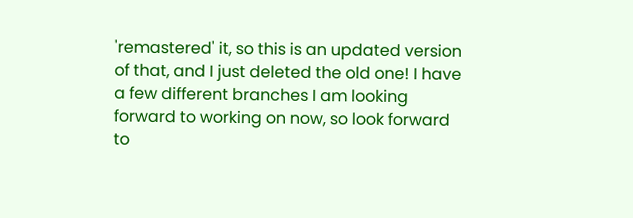'remastered' it, so this is an updated version of that, and I just deleted the old one! I have a few different branches I am looking forward to working on now, so look forward to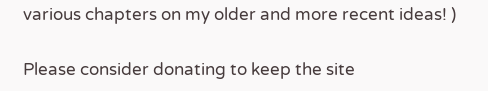various chapters on my older and more recent ideas! )

Please consider donating to keep the site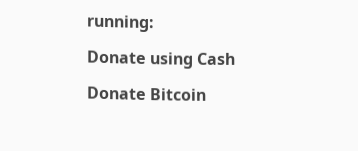running:

Donate using Cash

Donate Bitcoin